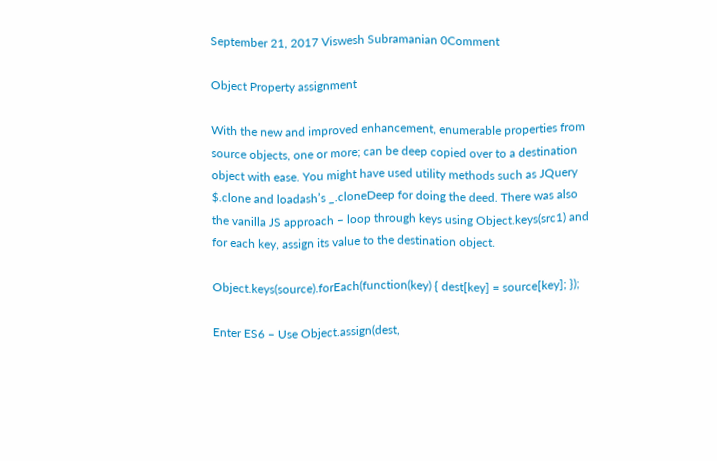September 21, 2017 Viswesh Subramanian 0Comment

Object Property assignment

With the new and improved enhancement, enumerable properties from source objects, one or more; can be deep copied over to a destination object with ease. You might have used utility methods such as JQuery $.clone and loadash’s _.cloneDeep for doing the deed. There was also the vanilla JS approach – loop through keys using Object.keys(src1) and for each key, assign its value to the destination object.

Object.keys(source).forEach(function(key) { dest[key] = source[key]; });

Enter ES6 – Use Object.assign(dest,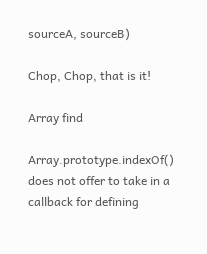sourceA, sourceB)

Chop, Chop, that is it!

Array find

Array.prototype.indexOf() does not offer to take in a callback for defining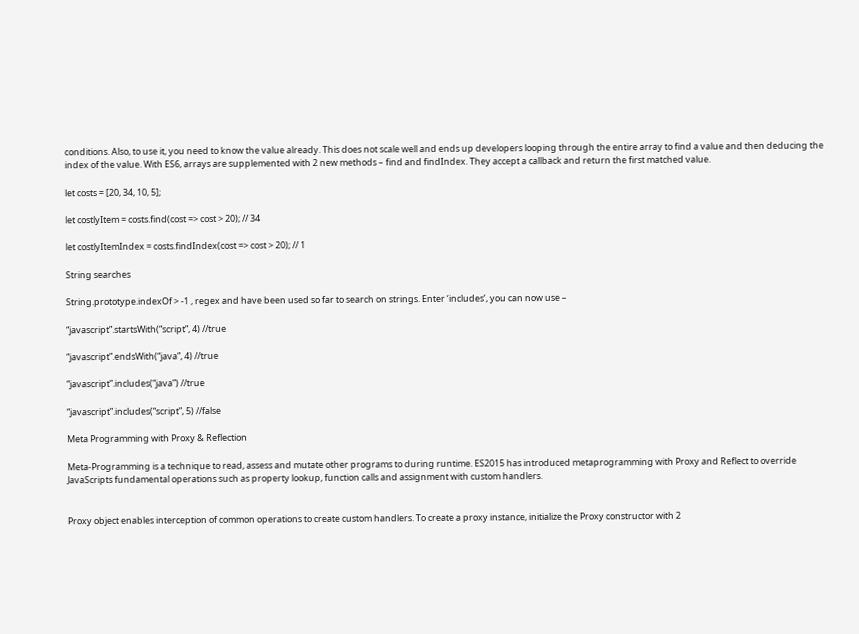conditions. Also, to use it, you need to know the value already. This does not scale well and ends up developers looping through the entire array to find a value and then deducing the index of the value. With ES6, arrays are supplemented with 2 new methods – find and findIndex. They accept a callback and return the first matched value.

let costs = [20, 34, 10, 5];

let costlyItem = costs.find(cost => cost > 20); // 34

let costlyItemIndex = costs.findIndex(cost => cost > 20); // 1

String searches

String.prototype.indexOf > -1 , regex and have been used so far to search on strings. Enter ‘includes’, you can now use –

“javascript”.startsWith(“script”, 4) //true

“javascript”.endsWith(“java”, 4) //true

“javascript”.includes(“java”) //true

“javascript”.includes(“script”, 5) //false

Meta Programming with Proxy & Reflection

Meta-Programming is a technique to read, assess and mutate other programs to during runtime. ES2015 has introduced metaprogramming with Proxy and Reflect to override JavaScripts fundamental operations such as property lookup, function calls and assignment with custom handlers.


Proxy object enables interception of common operations to create custom handlers. To create a proxy instance, initialize the Proxy constructor with 2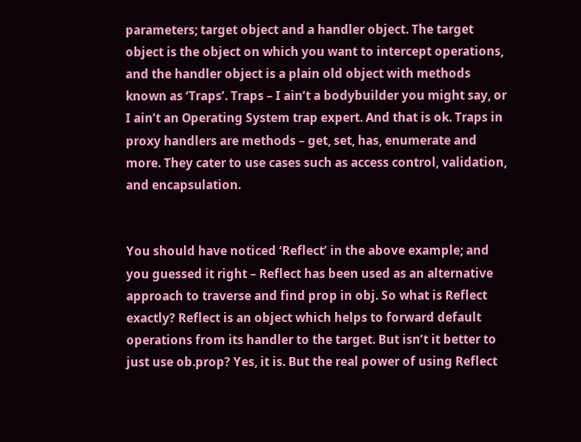parameters; target object and a handler object. The target object is the object on which you want to intercept operations, and the handler object is a plain old object with methods known as ‘Traps’. Traps – I ain’t a bodybuilder you might say, or I ain’t an Operating System trap expert. And that is ok. Traps in proxy handlers are methods – get, set, has, enumerate and more. They cater to use cases such as access control, validation, and encapsulation.


You should have noticed ‘Reflect’ in the above example; and you guessed it right – Reflect has been used as an alternative approach to traverse and find prop in obj. So what is Reflect exactly? Reflect is an object which helps to forward default operations from its handler to the target. But isn’t it better to just use ob.prop? Yes, it is. But the real power of using Reflect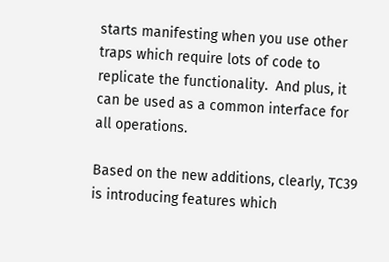starts manifesting when you use other traps which require lots of code to replicate the functionality.  And plus, it can be used as a common interface for all operations.

Based on the new additions, clearly, TC39 is introducing features which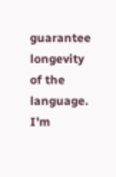guarantee longevity of the language. I’m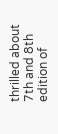thrilled about 7th and 8th edition of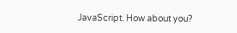JavaScript. How about you?